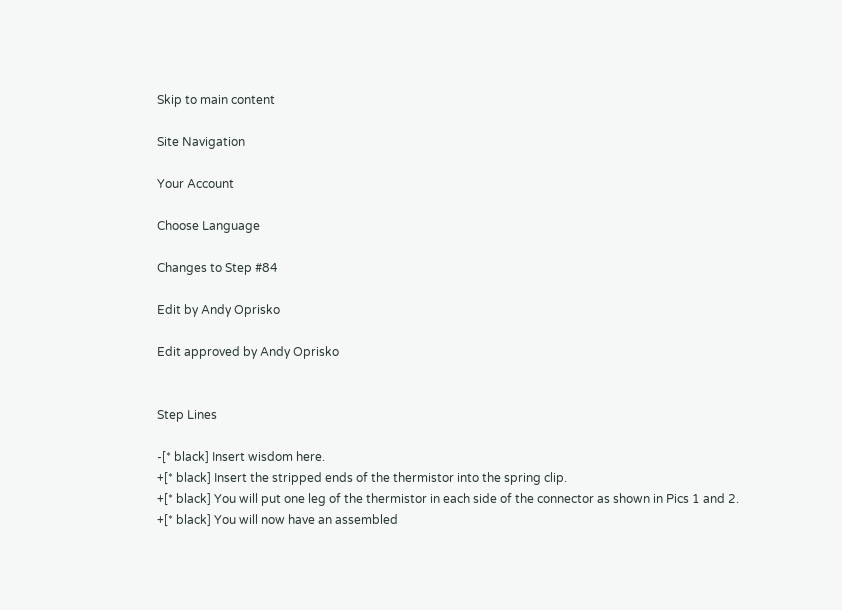Skip to main content

Site Navigation

Your Account

Choose Language

Changes to Step #84

Edit by Andy Oprisko

Edit approved by Andy Oprisko


Step Lines

-[* black] Insert wisdom here.
+[* black] Insert the stripped ends of the thermistor into the spring clip.
+[* black] You will put one leg of the thermistor in each side of the connector as shown in Pics 1 and 2.
+[* black] You will now have an assembled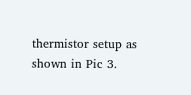thermistor setup as shown in Pic 3.